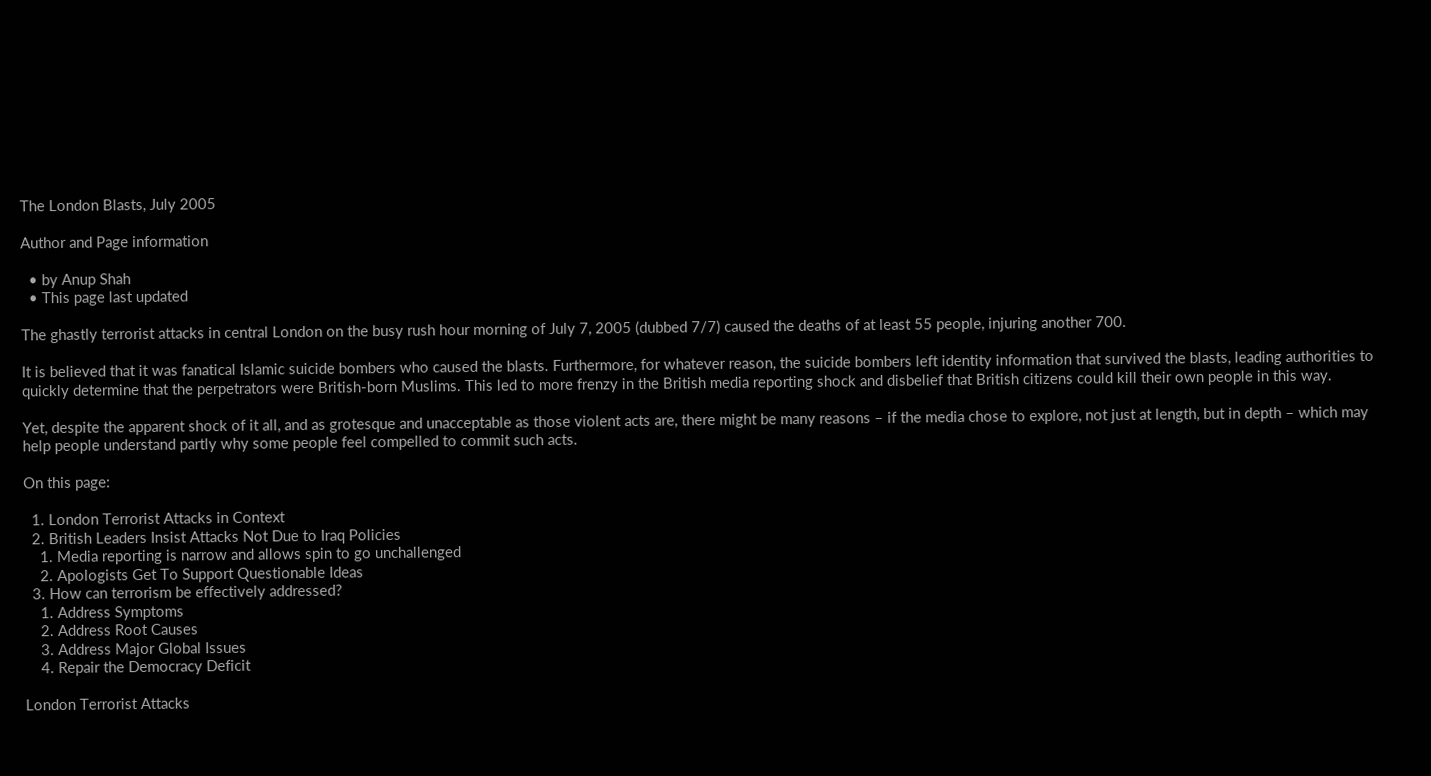The London Blasts, July 2005

Author and Page information

  • by Anup Shah
  • This page last updated

The ghastly terrorist attacks in central London on the busy rush hour morning of July 7, 2005 (dubbed 7/7) caused the deaths of at least 55 people, injuring another 700.

It is believed that it was fanatical Islamic suicide bombers who caused the blasts. Furthermore, for whatever reason, the suicide bombers left identity information that survived the blasts, leading authorities to quickly determine that the perpetrators were British-born Muslims. This led to more frenzy in the British media reporting shock and disbelief that British citizens could kill their own people in this way.

Yet, despite the apparent shock of it all, and as grotesque and unacceptable as those violent acts are, there might be many reasons – if the media chose to explore, not just at length, but in depth – which may help people understand partly why some people feel compelled to commit such acts.

On this page:

  1. London Terrorist Attacks in Context
  2. British Leaders Insist Attacks Not Due to Iraq Policies
    1. Media reporting is narrow and allows spin to go unchallenged
    2. Apologists Get To Support Questionable Ideas
  3. How can terrorism be effectively addressed?
    1. Address Symptoms
    2. Address Root Causes
    3. Address Major Global Issues
    4. Repair the Democracy Deficit

London Terrorist Attacks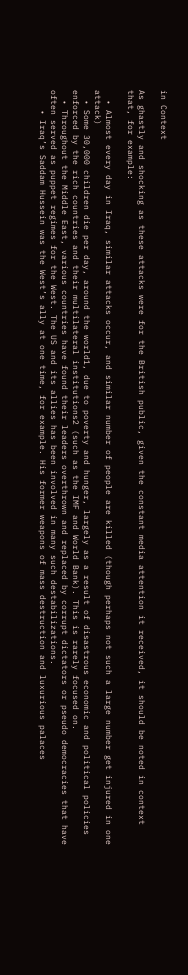in Context

As ghastly and shocking as these attacks were for the British public, given the constant media attention it received, it should be noted in context that, for example:

  • Almost every day in Iraq, similar attacks occur, and similar number of people are killed (though perhaps not such a large number get injured in one attack)
  • Some 30,000 children die per day, around the world1, due to poverty and hunger, largely as a result of disastrous economic and political policies enforced by the rich countries and their multilateral institutions2 (such as the IMF and World Bank). This is rarely focused on.
  • Throughout the Middle East, various countries have found their leaders overthrown and replaced by corrupt dictators or pseudo democracies that have often served as puppet regimes for the West. The US and its allies has been involved in many such destabilizations.
    • Iraq’s Saddam Hussein was the West’s ally at one time, for example. His former weapons of mass destruction and luxurious palaces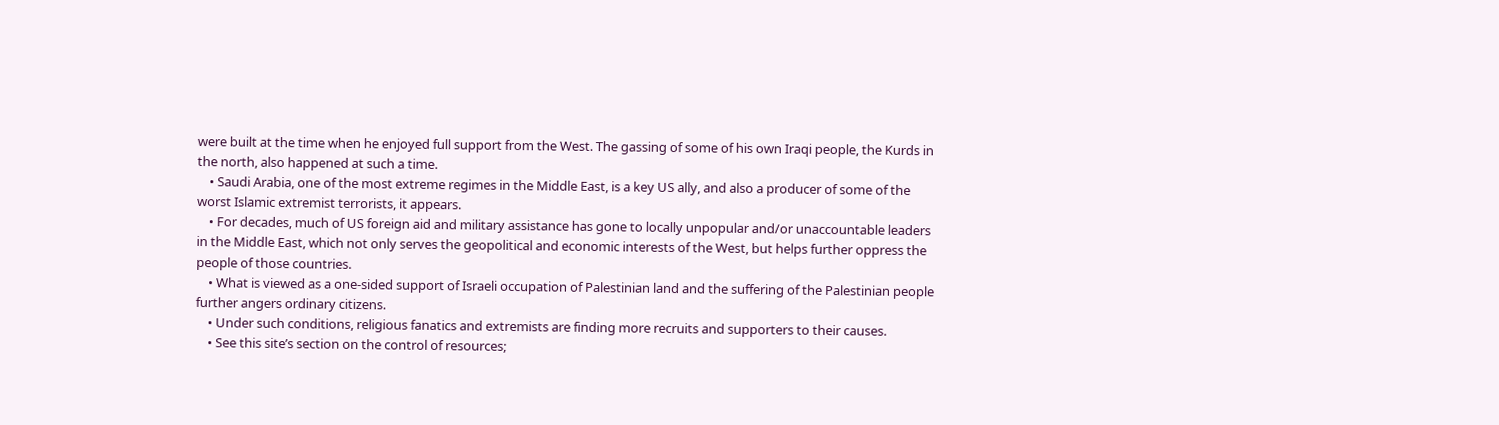were built at the time when he enjoyed full support from the West. The gassing of some of his own Iraqi people, the Kurds in the north, also happened at such a time.
    • Saudi Arabia, one of the most extreme regimes in the Middle East, is a key US ally, and also a producer of some of the worst Islamic extremist terrorists, it appears.
    • For decades, much of US foreign aid and military assistance has gone to locally unpopular and/or unaccountable leaders in the Middle East, which not only serves the geopolitical and economic interests of the West, but helps further oppress the people of those countries.
    • What is viewed as a one-sided support of Israeli occupation of Palestinian land and the suffering of the Palestinian people further angers ordinary citizens.
    • Under such conditions, religious fanatics and extremists are finding more recruits and supporters to their causes.
    • See this site’s section on the control of resources;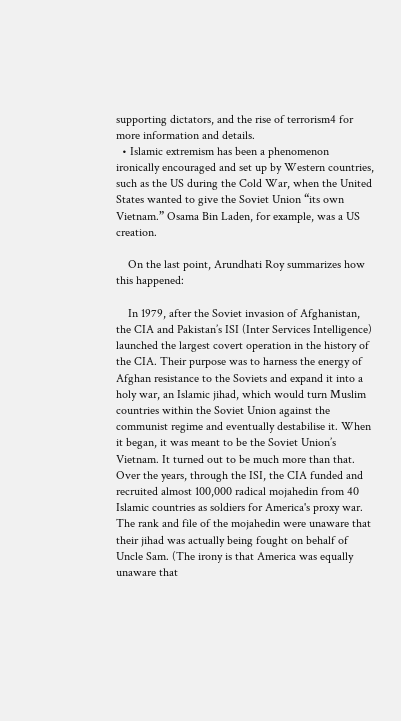supporting dictators, and the rise of terrorism4 for more information and details.
  • Islamic extremism has been a phenomenon ironically encouraged and set up by Western countries, such as the US during the Cold War, when the United States wanted to give the Soviet Union “its own Vietnam.” Osama Bin Laden, for example, was a US creation.

    On the last point, Arundhati Roy summarizes how this happened:

    In 1979, after the Soviet invasion of Afghanistan, the CIA and Pakistan’s ISI (Inter Services Intelligence) launched the largest covert operation in the history of the CIA. Their purpose was to harness the energy of Afghan resistance to the Soviets and expand it into a holy war, an Islamic jihad, which would turn Muslim countries within the Soviet Union against the communist regime and eventually destabilise it. When it began, it was meant to be the Soviet Union’s Vietnam. It turned out to be much more than that. Over the years, through the ISI, the CIA funded and recruited almost 100,000 radical mojahedin from 40 Islamic countries as soldiers for America's proxy war. The rank and file of the mojahedin were unaware that their jihad was actually being fought on behalf of Uncle Sam. (The irony is that America was equally unaware that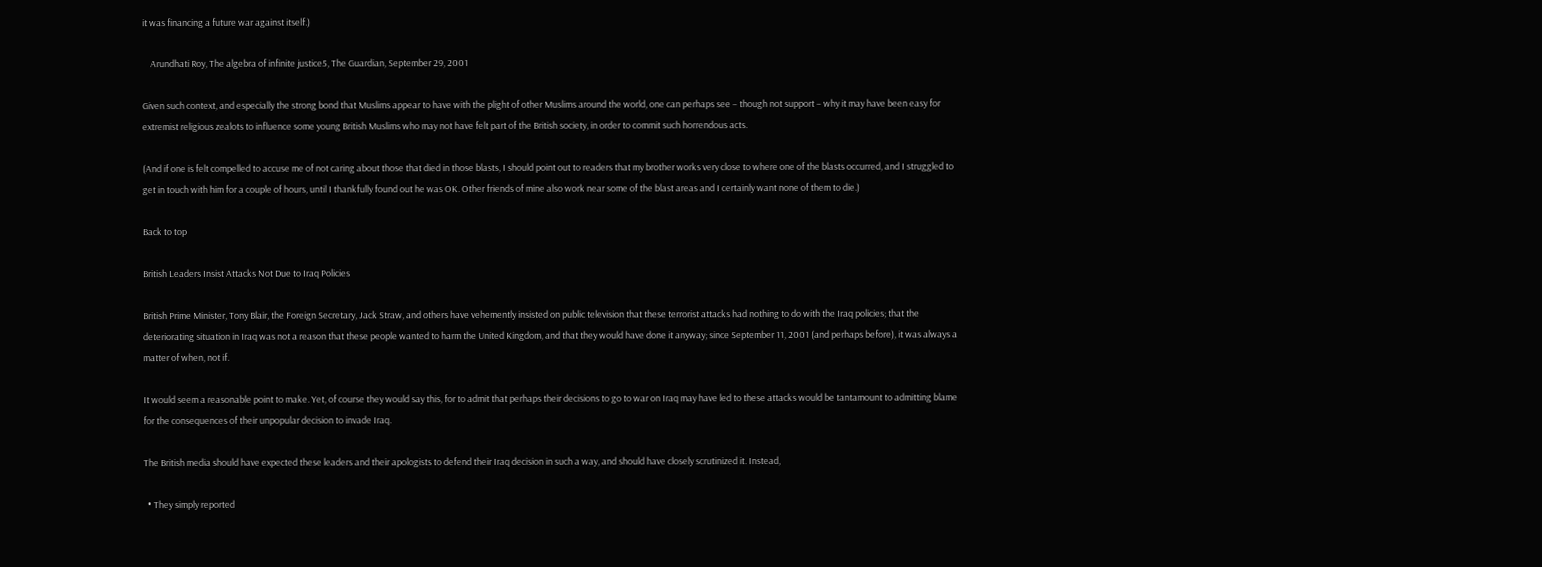it was financing a future war against itself.)

    Arundhati Roy, The algebra of infinite justice5, The Guardian, September 29, 2001

Given such context, and especially the strong bond that Muslims appear to have with the plight of other Muslims around the world, one can perhaps see – though not support – why it may have been easy for extremist religious zealots to influence some young British Muslims who may not have felt part of the British society, in order to commit such horrendous acts.

(And if one is felt compelled to accuse me of not caring about those that died in those blasts, I should point out to readers that my brother works very close to where one of the blasts occurred, and I struggled to get in touch with him for a couple of hours, until I thankfully found out he was OK. Other friends of mine also work near some of the blast areas and I certainly want none of them to die.)

Back to top

British Leaders Insist Attacks Not Due to Iraq Policies

British Prime Minister, Tony Blair, the Foreign Secretary, Jack Straw, and others have vehemently insisted on public television that these terrorist attacks had nothing to do with the Iraq policies; that the deteriorating situation in Iraq was not a reason that these people wanted to harm the United Kingdom, and that they would have done it anyway; since September 11, 2001 (and perhaps before), it was always a matter of when, not if.

It would seem a reasonable point to make. Yet, of course they would say this, for to admit that perhaps their decisions to go to war on Iraq may have led to these attacks would be tantamount to admitting blame for the consequences of their unpopular decision to invade Iraq.

The British media should have expected these leaders and their apologists to defend their Iraq decision in such a way, and should have closely scrutinized it. Instead,

  • They simply reported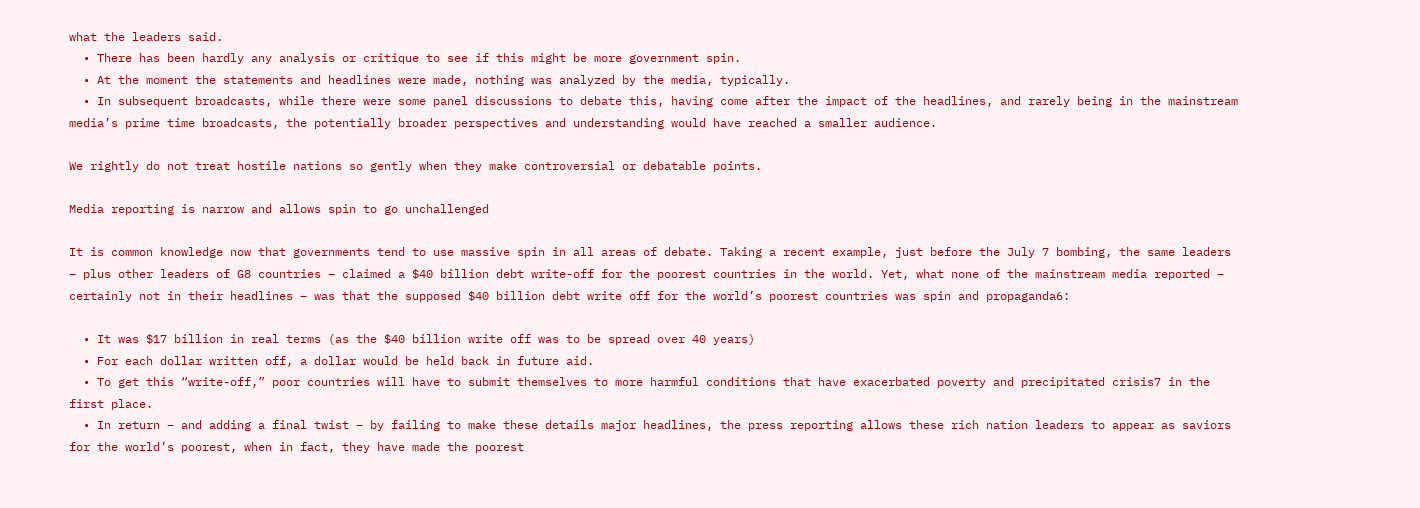what the leaders said.
  • There has been hardly any analysis or critique to see if this might be more government spin.
  • At the moment the statements and headlines were made, nothing was analyzed by the media, typically.
  • In subsequent broadcasts, while there were some panel discussions to debate this, having come after the impact of the headlines, and rarely being in the mainstream media’s prime time broadcasts, the potentially broader perspectives and understanding would have reached a smaller audience.

We rightly do not treat hostile nations so gently when they make controversial or debatable points.

Media reporting is narrow and allows spin to go unchallenged

It is common knowledge now that governments tend to use massive spin in all areas of debate. Taking a recent example, just before the July 7 bombing, the same leaders – plus other leaders of G8 countries – claimed a $40 billion debt write-off for the poorest countries in the world. Yet, what none of the mainstream media reported – certainly not in their headlines – was that the supposed $40 billion debt write off for the world’s poorest countries was spin and propaganda6:

  • It was $17 billion in real terms (as the $40 billion write off was to be spread over 40 years)
  • For each dollar written off, a dollar would be held back in future aid.
  • To get this “write-off,” poor countries will have to submit themselves to more harmful conditions that have exacerbated poverty and precipitated crisis7 in the first place.
  • In return – and adding a final twist – by failing to make these details major headlines, the press reporting allows these rich nation leaders to appear as saviors for the world’s poorest, when in fact, they have made the poorest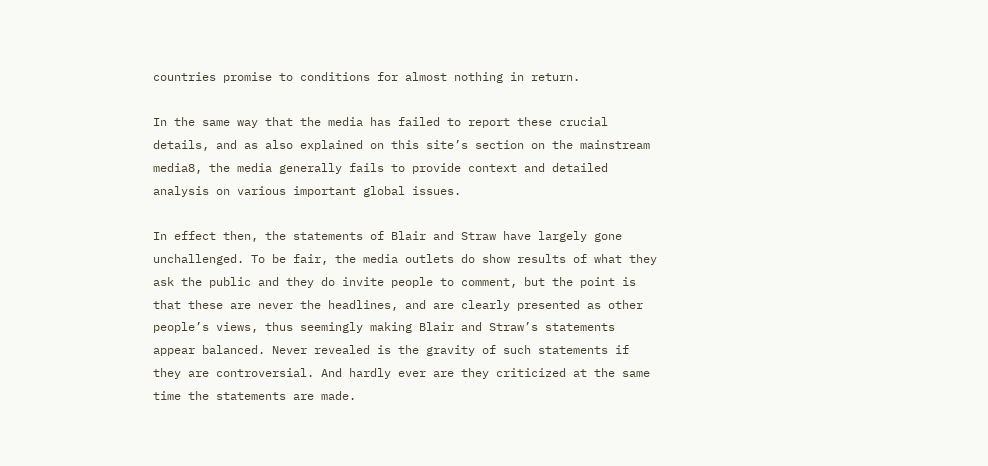countries promise to conditions for almost nothing in return.

In the same way that the media has failed to report these crucial details, and as also explained on this site’s section on the mainstream media8, the media generally fails to provide context and detailed analysis on various important global issues.

In effect then, the statements of Blair and Straw have largely gone unchallenged. To be fair, the media outlets do show results of what they ask the public and they do invite people to comment, but the point is that these are never the headlines, and are clearly presented as other people’s views, thus seemingly making Blair and Straw’s statements appear balanced. Never revealed is the gravity of such statements if they are controversial. And hardly ever are they criticized at the same time the statements are made.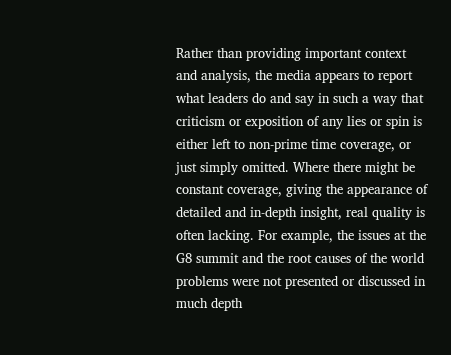Rather than providing important context and analysis, the media appears to report what leaders do and say in such a way that criticism or exposition of any lies or spin is either left to non-prime time coverage, or just simply omitted. Where there might be constant coverage, giving the appearance of detailed and in-depth insight, real quality is often lacking. For example, the issues at the G8 summit and the root causes of the world problems were not presented or discussed in much depth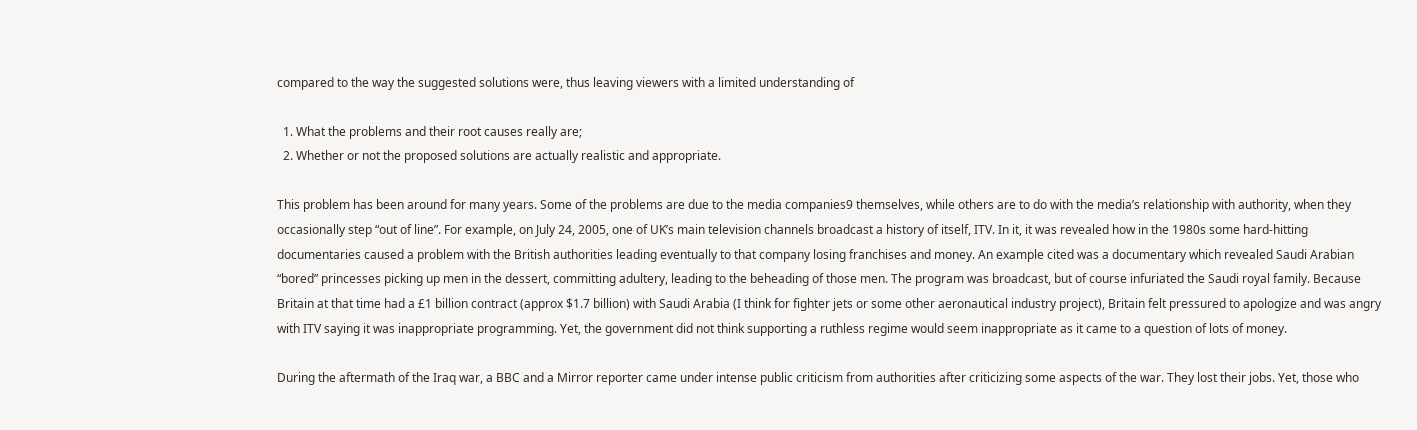compared to the way the suggested solutions were, thus leaving viewers with a limited understanding of

  1. What the problems and their root causes really are;
  2. Whether or not the proposed solutions are actually realistic and appropriate.

This problem has been around for many years. Some of the problems are due to the media companies9 themselves, while others are to do with the media’s relationship with authority, when they occasionally step “out of line”. For example, on July 24, 2005, one of UK’s main television channels broadcast a history of itself, ITV. In it, it was revealed how in the 1980s some hard-hitting documentaries caused a problem with the British authorities leading eventually to that company losing franchises and money. An example cited was a documentary which revealed Saudi Arabian “bored” princesses picking up men in the dessert, committing adultery, leading to the beheading of those men. The program was broadcast, but of course infuriated the Saudi royal family. Because Britain at that time had a £1 billion contract (approx $1.7 billion) with Saudi Arabia (I think for fighter jets or some other aeronautical industry project), Britain felt pressured to apologize and was angry with ITV saying it was inappropriate programming. Yet, the government did not think supporting a ruthless regime would seem inappropriate as it came to a question of lots of money.

During the aftermath of the Iraq war, a BBC and a Mirror reporter came under intense public criticism from authorities after criticizing some aspects of the war. They lost their jobs. Yet, those who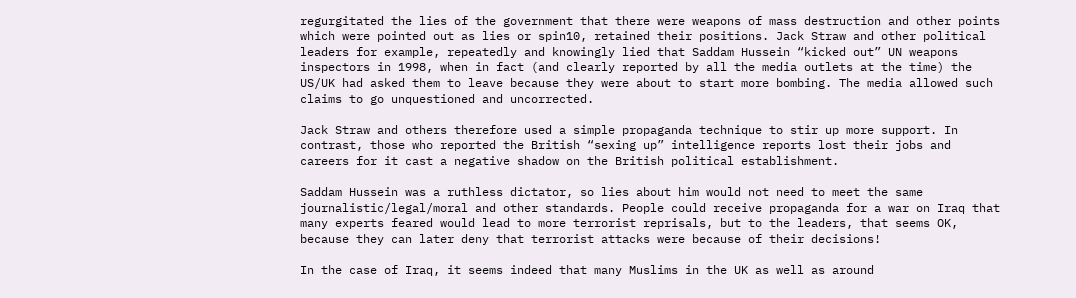regurgitated the lies of the government that there were weapons of mass destruction and other points which were pointed out as lies or spin10, retained their positions. Jack Straw and other political leaders for example, repeatedly and knowingly lied that Saddam Hussein “kicked out” UN weapons inspectors in 1998, when in fact (and clearly reported by all the media outlets at the time) the US/UK had asked them to leave because they were about to start more bombing. The media allowed such claims to go unquestioned and uncorrected.

Jack Straw and others therefore used a simple propaganda technique to stir up more support. In contrast, those who reported the British “sexing up” intelligence reports lost their jobs and careers for it cast a negative shadow on the British political establishment.

Saddam Hussein was a ruthless dictator, so lies about him would not need to meet the same journalistic/legal/moral and other standards. People could receive propaganda for a war on Iraq that many experts feared would lead to more terrorist reprisals, but to the leaders, that seems OK, because they can later deny that terrorist attacks were because of their decisions!

In the case of Iraq, it seems indeed that many Muslims in the UK as well as around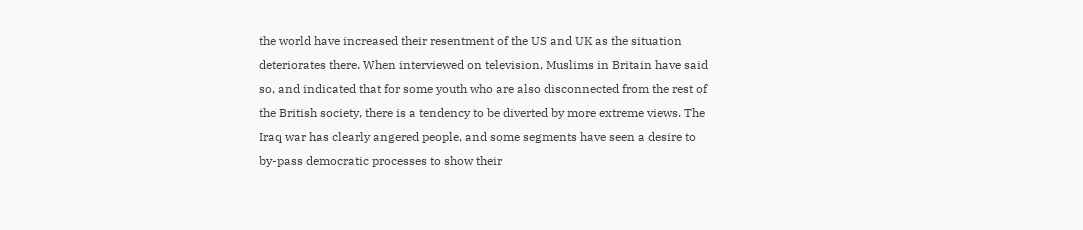the world have increased their resentment of the US and UK as the situation deteriorates there. When interviewed on television, Muslims in Britain have said so, and indicated that for some youth who are also disconnected from the rest of the British society, there is a tendency to be diverted by more extreme views. The Iraq war has clearly angered people, and some segments have seen a desire to by-pass democratic processes to show their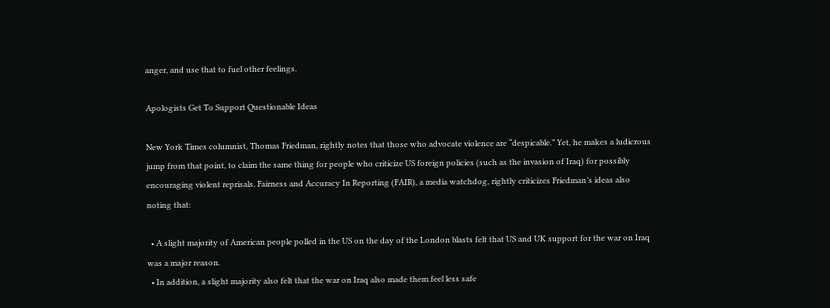anger, and use that to fuel other feelings.

Apologists Get To Support Questionable Ideas

New York Times columnist, Thomas Friedman, rightly notes that those who advocate violence are “despicable.” Yet, he makes a ludicrous jump from that point, to claim the same thing for people who criticize US foreign policies (such as the invasion of Iraq) for possibly encouraging violent reprisals. Fairness and Accuracy In Reporting (FAIR), a media watchdog, rightly criticizes Friedman’s ideas also noting that:

  • A slight majority of American people polled in the US on the day of the London blasts felt that US and UK support for the war on Iraq was a major reason.
  • In addition, a slight majority also felt that the war on Iraq also made them feel less safe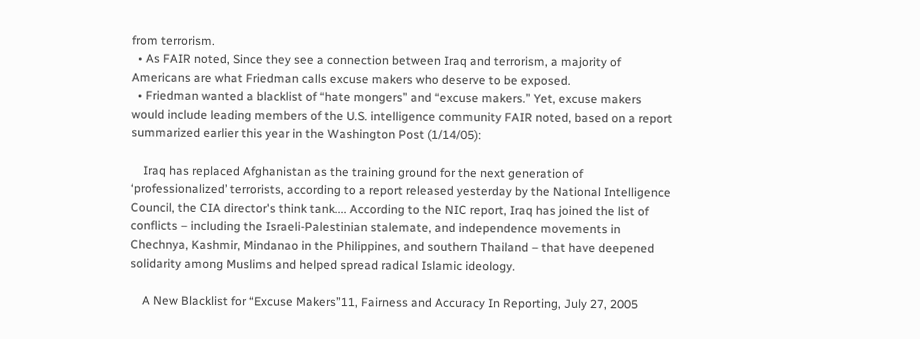from terrorism.
  • As FAIR noted, Since they see a connection between Iraq and terrorism, a majority of Americans are what Friedman calls excuse makers who deserve to be exposed.
  • Friedman wanted a blacklist of “hate mongers” and “excuse makers.” Yet, excuse makers would include leading members of the U.S. intelligence community FAIR noted, based on a report summarized earlier this year in the Washington Post (1/14/05):

    Iraq has replaced Afghanistan as the training ground for the next generation of ‘professionalized’ terrorists, according to a report released yesterday by the National Intelligence Council, the CIA director's think tank.... According to the NIC report, Iraq has joined the list of conflicts – including the Israeli-Palestinian stalemate, and independence movements in Chechnya, Kashmir, Mindanao in the Philippines, and southern Thailand – that have deepened solidarity among Muslims and helped spread radical Islamic ideology.

    A New Blacklist for “Excuse Makers”11, Fairness and Accuracy In Reporting, July 27, 2005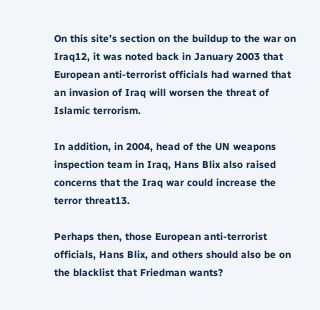On this site’s section on the buildup to the war on Iraq12, it was noted back in January 2003 that European anti-terrorist officials had warned that an invasion of Iraq will worsen the threat of Islamic terrorism.

In addition, in 2004, head of the UN weapons inspection team in Iraq, Hans Blix also raised concerns that the Iraq war could increase the terror threat13.

Perhaps then, those European anti-terrorist officials, Hans Blix, and others should also be on the blacklist that Friedman wants?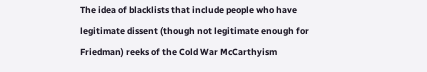The idea of blacklists that include people who have legitimate dissent (though not legitimate enough for Friedman) reeks of the Cold War McCarthyism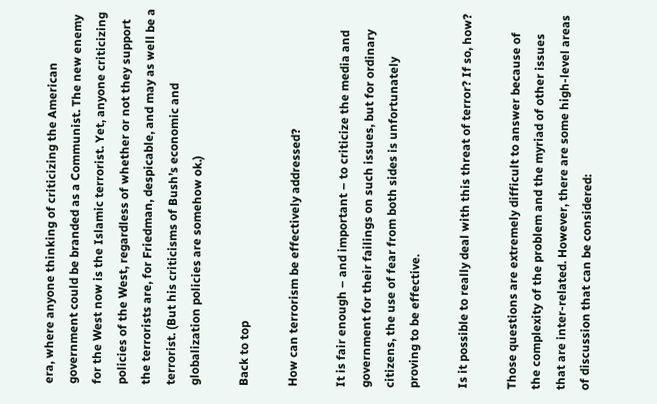era, where anyone thinking of criticizing the American government could be branded as a Communist. The new enemy for the West now is the Islamic terrorist. Yet, anyone criticizing policies of the West, regardless of whether or not they support the terrorists are, for Friedman, despicable, and may as well be a terrorist. (But his criticisms of Bush’s economic and globalization policies are somehow ok.)

Back to top

How can terrorism be effectively addressed?

It is fair enough – and important – to criticize the media and government for their failings on such issues, but for ordinary citizens, the use of fear from both sides is unfortunately proving to be effective.

Is it possible to really deal with this threat of terror? If so, how?

Those questions are extremely difficult to answer because of the complexity of the problem and the myriad of other issues that are inter-related. However, there are some high-level areas of discussion that can be considered: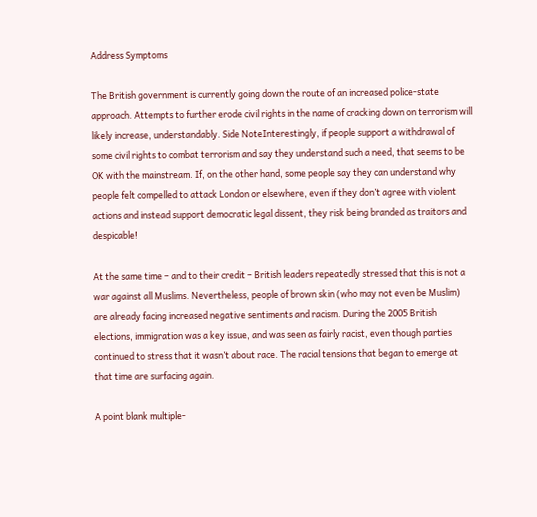Address Symptoms

The British government is currently going down the route of an increased police-state approach. Attempts to further erode civil rights in the name of cracking down on terrorism will likely increase, understandably. Side NoteInterestingly, if people support a withdrawal of some civil rights to combat terrorism and say they understand such a need, that seems to be OK with the mainstream. If, on the other hand, some people say they can understand why people felt compelled to attack London or elsewhere, even if they don’t agree with violent actions and instead support democratic legal dissent, they risk being branded as traitors and despicable!

At the same time – and to their credit – British leaders repeatedly stressed that this is not a war against all Muslims. Nevertheless, people of brown skin (who may not even be Muslim) are already facing increased negative sentiments and racism. During the 2005 British elections, immigration was a key issue, and was seen as fairly racist, even though parties continued to stress that it wasn’t about race. The racial tensions that began to emerge at that time are surfacing again.

A point blank multiple-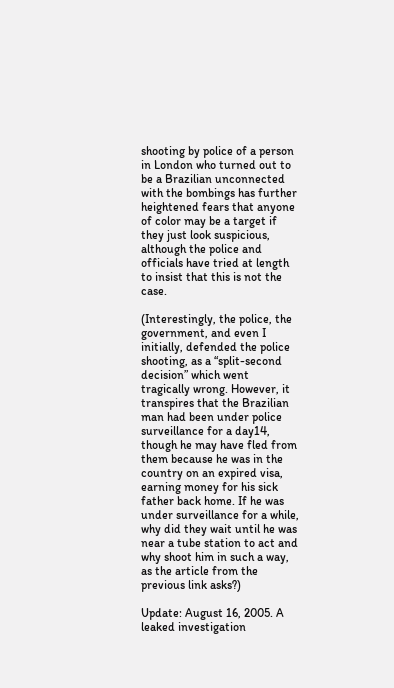shooting by police of a person in London who turned out to be a Brazilian unconnected with the bombings has further heightened fears that anyone of color may be a target if they just look suspicious, although the police and officials have tried at length to insist that this is not the case.

(Interestingly, the police, the government, and even I initially, defended the police shooting, as a “split-second decision” which went tragically wrong. However, it transpires that the Brazilian man had been under police surveillance for a day14, though he may have fled from them because he was in the country on an expired visa, earning money for his sick father back home. If he was under surveillance for a while, why did they wait until he was near a tube station to act and why shoot him in such a way, as the article from the previous link asks?)

Update: August 16, 2005. A leaked investigation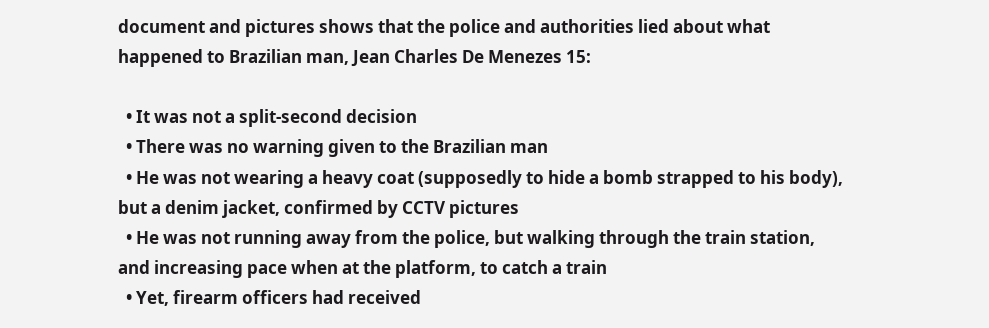document and pictures shows that the police and authorities lied about what happened to Brazilian man, Jean Charles De Menezes 15:

  • It was not a split-second decision
  • There was no warning given to the Brazilian man
  • He was not wearing a heavy coat (supposedly to hide a bomb strapped to his body), but a denim jacket, confirmed by CCTV pictures
  • He was not running away from the police, but walking through the train station, and increasing pace when at the platform, to catch a train
  • Yet, firearm officers had received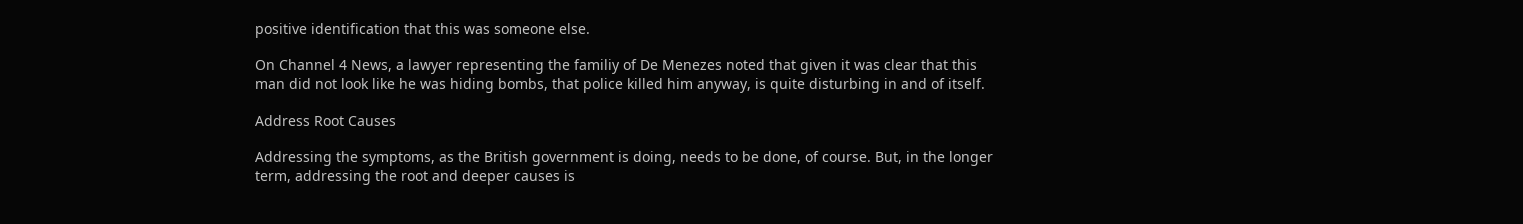positive identification that this was someone else.

On Channel 4 News, a lawyer representing the familiy of De Menezes noted that given it was clear that this man did not look like he was hiding bombs, that police killed him anyway, is quite disturbing in and of itself.

Address Root Causes

Addressing the symptoms, as the British government is doing, needs to be done, of course. But, in the longer term, addressing the root and deeper causes is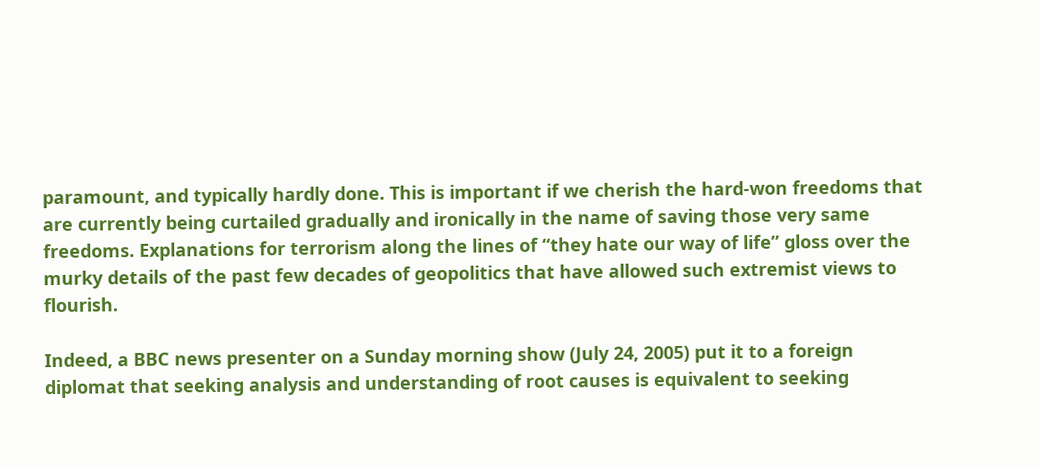paramount, and typically hardly done. This is important if we cherish the hard-won freedoms that are currently being curtailed gradually and ironically in the name of saving those very same freedoms. Explanations for terrorism along the lines of “they hate our way of life” gloss over the murky details of the past few decades of geopolitics that have allowed such extremist views to flourish.

Indeed, a BBC news presenter on a Sunday morning show (July 24, 2005) put it to a foreign diplomat that seeking analysis and understanding of root causes is equivalent to seeking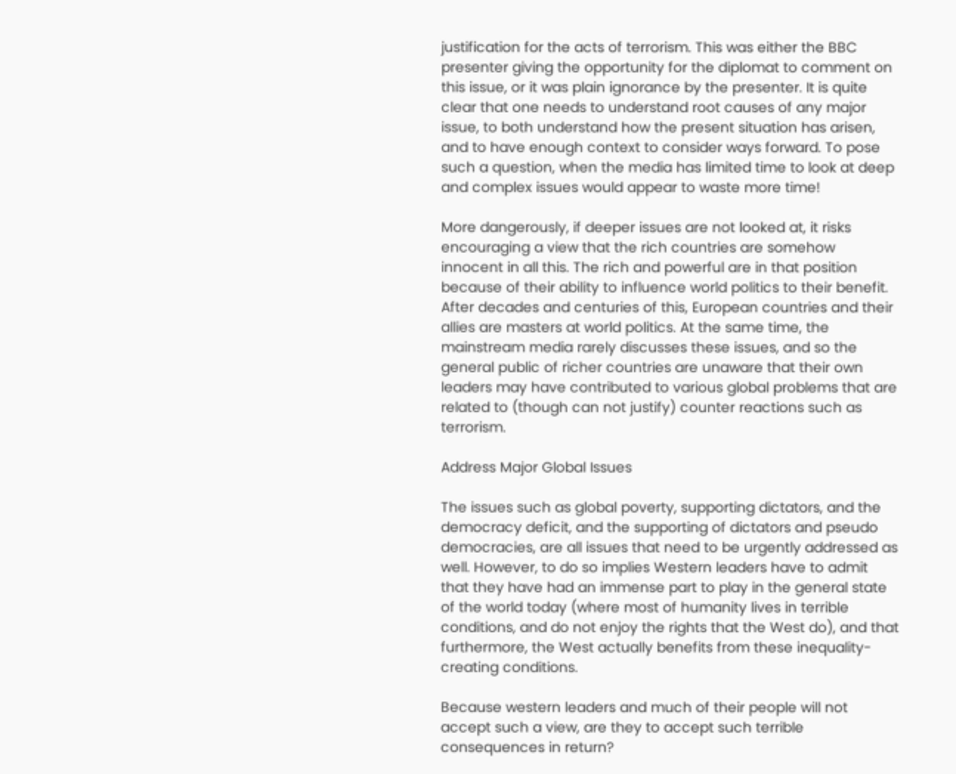justification for the acts of terrorism. This was either the BBC presenter giving the opportunity for the diplomat to comment on this issue, or it was plain ignorance by the presenter. It is quite clear that one needs to understand root causes of any major issue, to both understand how the present situation has arisen, and to have enough context to consider ways forward. To pose such a question, when the media has limited time to look at deep and complex issues would appear to waste more time!

More dangerously, if deeper issues are not looked at, it risks encouraging a view that the rich countries are somehow innocent in all this. The rich and powerful are in that position because of their ability to influence world politics to their benefit. After decades and centuries of this, European countries and their allies are masters at world politics. At the same time, the mainstream media rarely discusses these issues, and so the general public of richer countries are unaware that their own leaders may have contributed to various global problems that are related to (though can not justify) counter reactions such as terrorism.

Address Major Global Issues

The issues such as global poverty, supporting dictators, and the democracy deficit, and the supporting of dictators and pseudo democracies, are all issues that need to be urgently addressed as well. However, to do so implies Western leaders have to admit that they have had an immense part to play in the general state of the world today (where most of humanity lives in terrible conditions, and do not enjoy the rights that the West do), and that furthermore, the West actually benefits from these inequality-creating conditions.

Because western leaders and much of their people will not accept such a view, are they to accept such terrible consequences in return?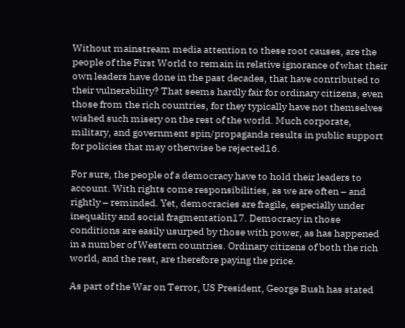Without mainstream media attention to these root causes, are the people of the First World to remain in relative ignorance of what their own leaders have done in the past decades, that have contributed to their vulnerability? That seems hardly fair for ordinary citizens, even those from the rich countries, for they typically have not themselves wished such misery on the rest of the world. Much corporate, military, and government spin/propaganda results in public support for policies that may otherwise be rejected16.

For sure, the people of a democracy have to hold their leaders to account. With rights come responsibilities, as we are often – and rightly – reminded. Yet, democracies are fragile, especially under inequality and social fragmentation17. Democracy in those conditions are easily usurped by those with power, as has happened in a number of Western countries. Ordinary citizens of both the rich world, and the rest, are therefore paying the price.

As part of the War on Terror, US President, George Bush has stated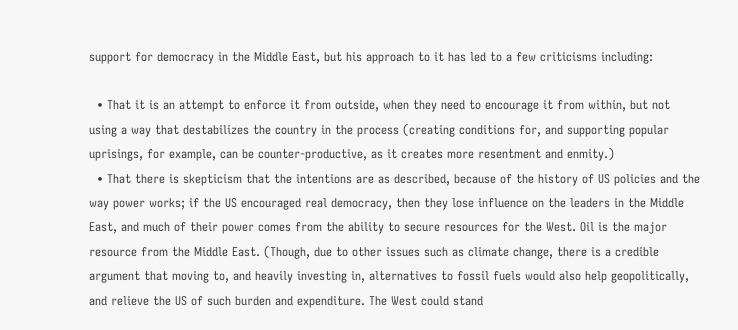support for democracy in the Middle East, but his approach to it has led to a few criticisms including:

  • That it is an attempt to enforce it from outside, when they need to encourage it from within, but not using a way that destabilizes the country in the process (creating conditions for, and supporting popular uprisings, for example, can be counter-productive, as it creates more resentment and enmity.)
  • That there is skepticism that the intentions are as described, because of the history of US policies and the way power works; if the US encouraged real democracy, then they lose influence on the leaders in the Middle East, and much of their power comes from the ability to secure resources for the West. Oil is the major resource from the Middle East. (Though, due to other issues such as climate change, there is a credible argument that moving to, and heavily investing in, alternatives to fossil fuels would also help geopolitically, and relieve the US of such burden and expenditure. The West could stand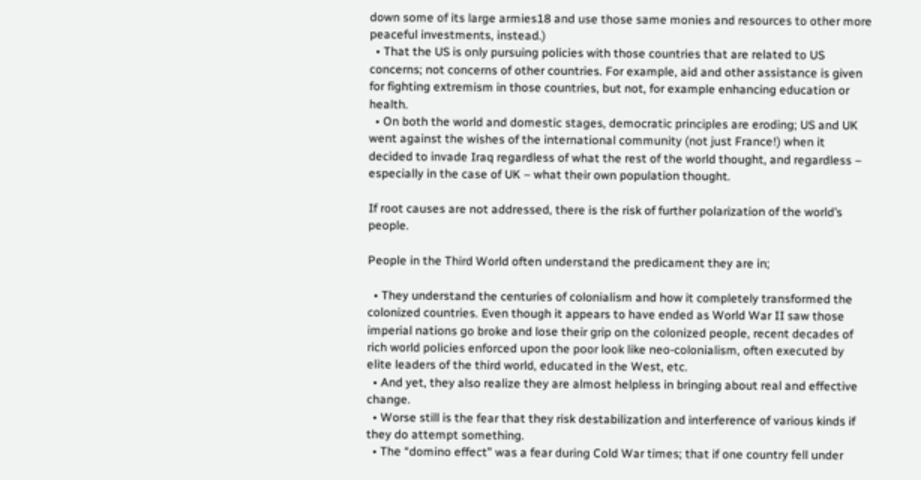down some of its large armies18 and use those same monies and resources to other more peaceful investments, instead.)
  • That the US is only pursuing policies with those countries that are related to US concerns; not concerns of other countries. For example, aid and other assistance is given for fighting extremism in those countries, but not, for example enhancing education or health.
  • On both the world and domestic stages, democratic principles are eroding; US and UK went against the wishes of the international community (not just France!) when it decided to invade Iraq regardless of what the rest of the world thought, and regardless – especially in the case of UK – what their own population thought.

If root causes are not addressed, there is the risk of further polarization of the world’s people.

People in the Third World often understand the predicament they are in;

  • They understand the centuries of colonialism and how it completely transformed the colonized countries. Even though it appears to have ended as World War II saw those imperial nations go broke and lose their grip on the colonized people, recent decades of rich world policies enforced upon the poor look like neo-colonialism, often executed by elite leaders of the third world, educated in the West, etc.
  • And yet, they also realize they are almost helpless in bringing about real and effective change.
  • Worse still is the fear that they risk destabilization and interference of various kinds if they do attempt something.
  • The “domino effect” was a fear during Cold War times; that if one country fell under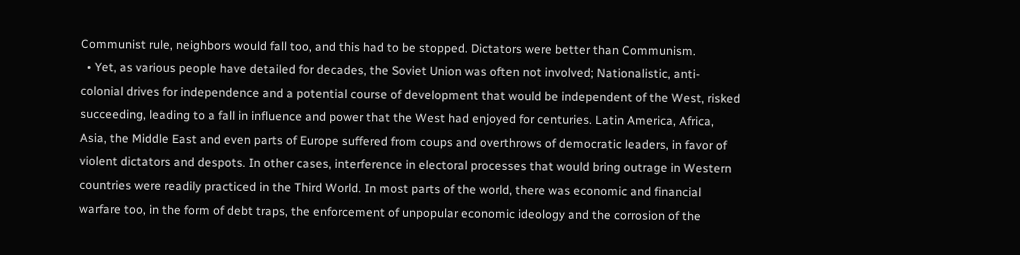Communist rule, neighbors would fall too, and this had to be stopped. Dictators were better than Communism.
  • Yet, as various people have detailed for decades, the Soviet Union was often not involved; Nationalistic, anti-colonial drives for independence and a potential course of development that would be independent of the West, risked succeeding, leading to a fall in influence and power that the West had enjoyed for centuries. Latin America, Africa, Asia, the Middle East and even parts of Europe suffered from coups and overthrows of democratic leaders, in favor of violent dictators and despots. In other cases, interference in electoral processes that would bring outrage in Western countries were readily practiced in the Third World. In most parts of the world, there was economic and financial warfare too, in the form of debt traps, the enforcement of unpopular economic ideology and the corrosion of the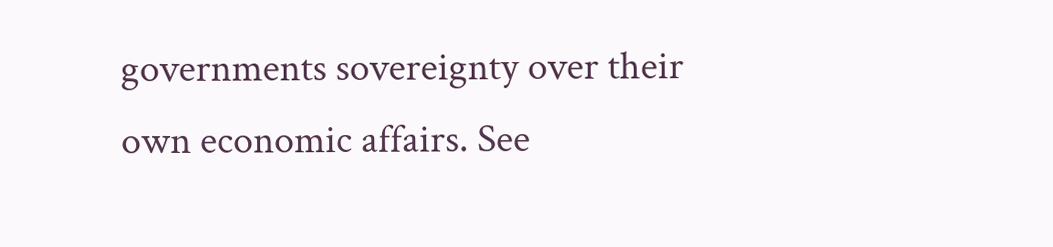governments sovereignty over their own economic affairs. See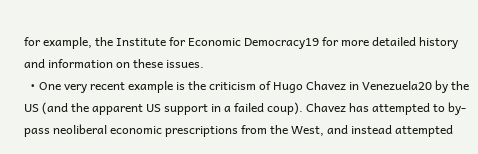for example, the Institute for Economic Democracy19 for more detailed history and information on these issues.
  • One very recent example is the criticism of Hugo Chavez in Venezuela20 by the US (and the apparent US support in a failed coup). Chavez has attempted to by-pass neoliberal economic prescriptions from the West, and instead attempted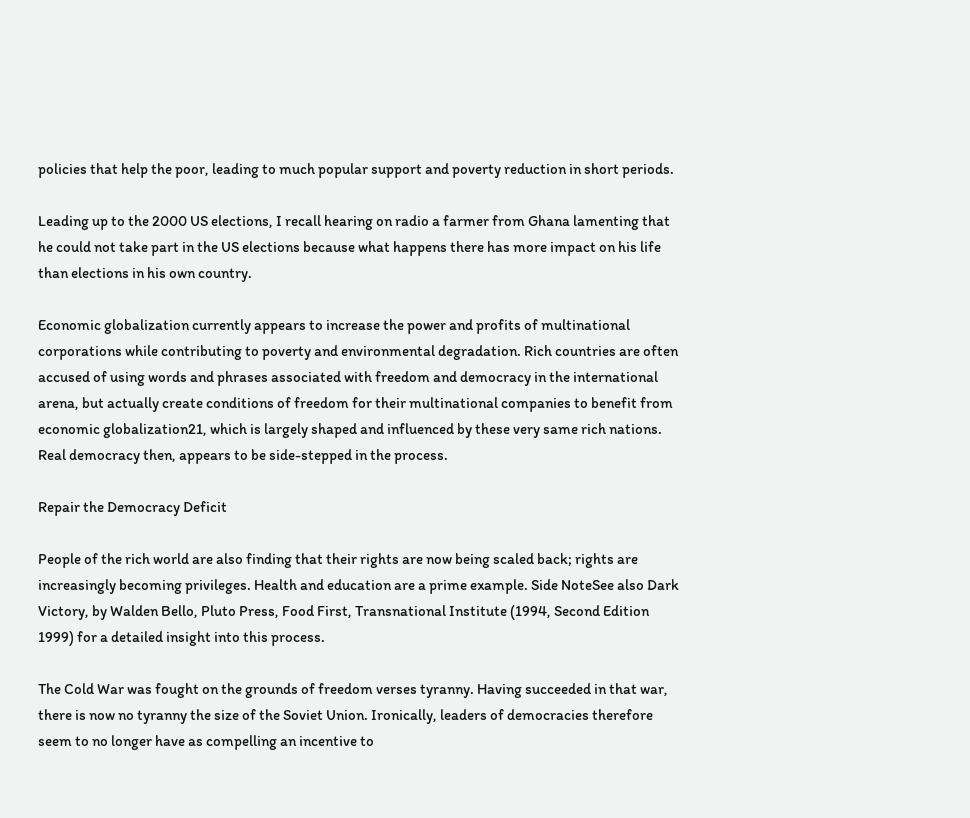policies that help the poor, leading to much popular support and poverty reduction in short periods.

Leading up to the 2000 US elections, I recall hearing on radio a farmer from Ghana lamenting that he could not take part in the US elections because what happens there has more impact on his life than elections in his own country.

Economic globalization currently appears to increase the power and profits of multinational corporations while contributing to poverty and environmental degradation. Rich countries are often accused of using words and phrases associated with freedom and democracy in the international arena, but actually create conditions of freedom for their multinational companies to benefit from economic globalization21, which is largely shaped and influenced by these very same rich nations. Real democracy then, appears to be side-stepped in the process.

Repair the Democracy Deficit

People of the rich world are also finding that their rights are now being scaled back; rights are increasingly becoming privileges. Health and education are a prime example. Side NoteSee also Dark Victory, by Walden Bello, Pluto Press, Food First, Transnational Institute (1994, Second Edition 1999) for a detailed insight into this process.

The Cold War was fought on the grounds of freedom verses tyranny. Having succeeded in that war, there is now no tyranny the size of the Soviet Union. Ironically, leaders of democracies therefore seem to no longer have as compelling an incentive to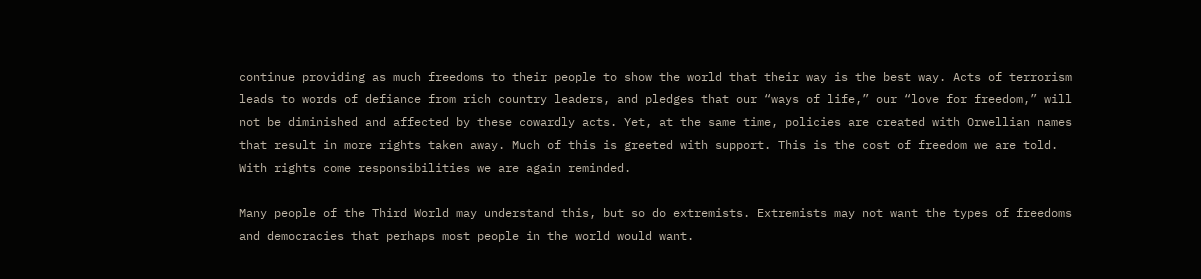continue providing as much freedoms to their people to show the world that their way is the best way. Acts of terrorism leads to words of defiance from rich country leaders, and pledges that our “ways of life,” our “love for freedom,” will not be diminished and affected by these cowardly acts. Yet, at the same time, policies are created with Orwellian names that result in more rights taken away. Much of this is greeted with support. This is the cost of freedom we are told. With rights come responsibilities we are again reminded.

Many people of the Third World may understand this, but so do extremists. Extremists may not want the types of freedoms and democracies that perhaps most people in the world would want.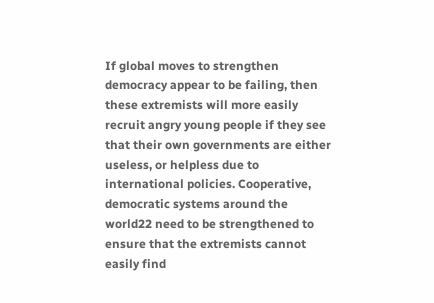If global moves to strengthen democracy appear to be failing, then these extremists will more easily recruit angry young people if they see that their own governments are either useless, or helpless due to international policies. Cooperative, democratic systems around the world22 need to be strengthened to ensure that the extremists cannot easily find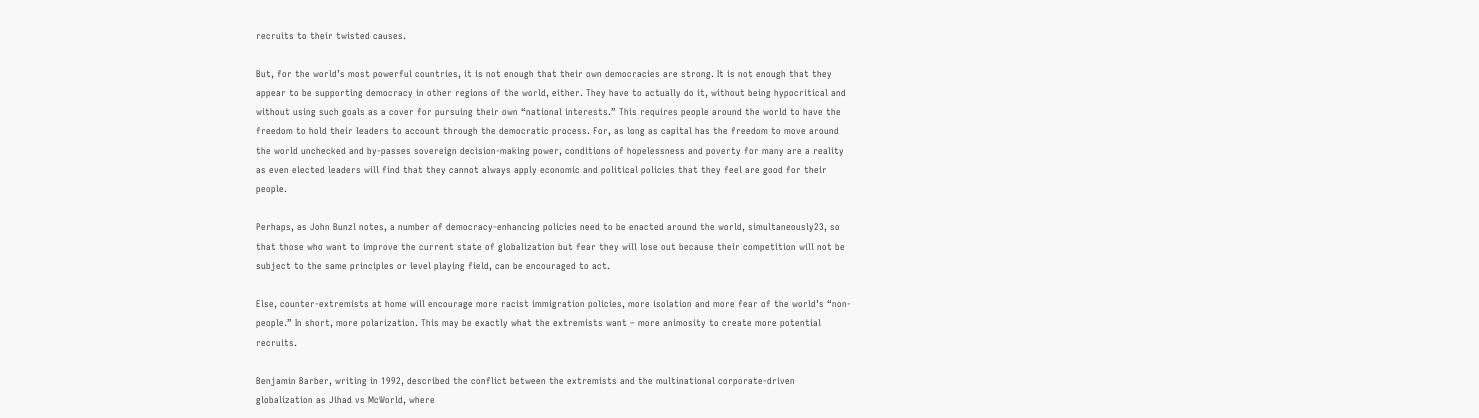recruits to their twisted causes.

But, for the world’s most powerful countries, it is not enough that their own democracies are strong. It is not enough that they appear to be supporting democracy in other regions of the world, either. They have to actually do it, without being hypocritical and without using such goals as a cover for pursuing their own “national interests.” This requires people around the world to have the freedom to hold their leaders to account through the democratic process. For, as long as capital has the freedom to move around the world unchecked and by-passes sovereign decision-making power, conditions of hopelessness and poverty for many are a reality as even elected leaders will find that they cannot always apply economic and political policies that they feel are good for their people.

Perhaps, as John Bunzl notes, a number of democracy-enhancing policies need to be enacted around the world, simultaneously23, so that those who want to improve the current state of globalization but fear they will lose out because their competition will not be subject to the same principles or level playing field, can be encouraged to act.

Else, counter-extremists at home will encourage more racist immigration policies, more isolation and more fear of the world’s “non-people.” In short, more polarization. This may be exactly what the extremists want – more animosity to create more potential recruits.

Benjamin Barber, writing in 1992, described the conflict between the extremists and the multinational corporate-driven globalization as Jihad vs McWorld, where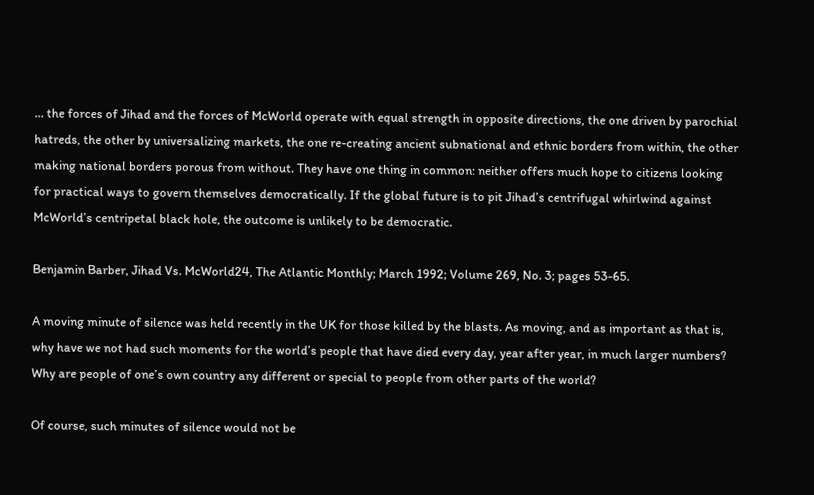... the forces of Jihad and the forces of McWorld operate with equal strength in opposite directions, the one driven by parochial hatreds, the other by universalizing markets, the one re-creating ancient subnational and ethnic borders from within, the other making national borders porous from without. They have one thing in common: neither offers much hope to citizens looking for practical ways to govern themselves democratically. If the global future is to pit Jihad’s centrifugal whirlwind against McWorld’s centripetal black hole, the outcome is unlikely to be democratic.

Benjamin Barber, Jihad Vs. McWorld24, The Atlantic Monthly; March 1992; Volume 269, No. 3; pages 53-65.

A moving minute of silence was held recently in the UK for those killed by the blasts. As moving, and as important as that is, why have we not had such moments for the world’s people that have died every day, year after year, in much larger numbers? Why are people of one’s own country any different or special to people from other parts of the world?

Of course, such minutes of silence would not be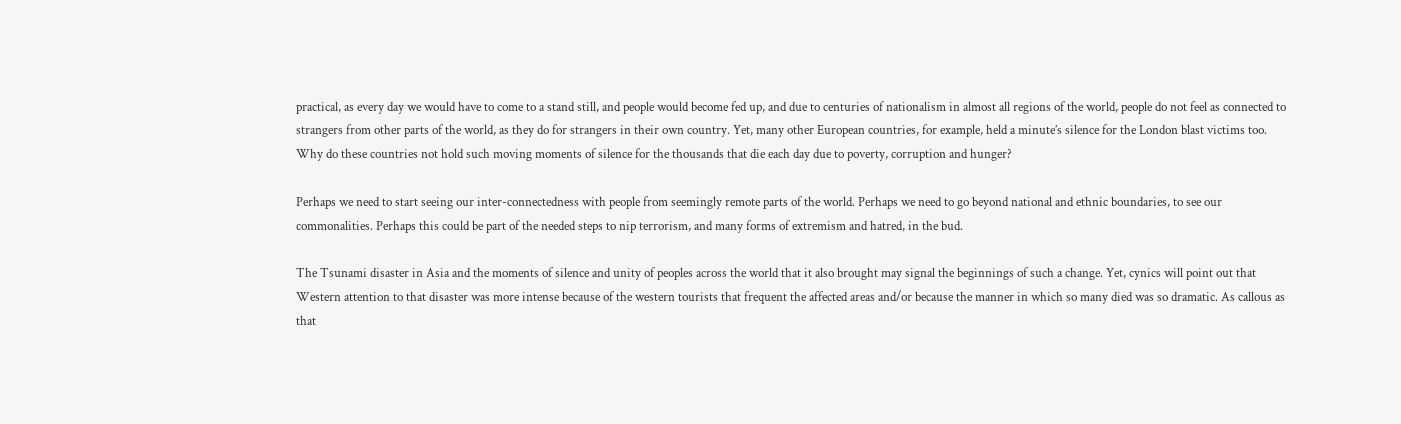practical, as every day we would have to come to a stand still, and people would become fed up, and due to centuries of nationalism in almost all regions of the world, people do not feel as connected to strangers from other parts of the world, as they do for strangers in their own country. Yet, many other European countries, for example, held a minute’s silence for the London blast victims too. Why do these countries not hold such moving moments of silence for the thousands that die each day due to poverty, corruption and hunger?

Perhaps we need to start seeing our inter-connectedness with people from seemingly remote parts of the world. Perhaps we need to go beyond national and ethnic boundaries, to see our commonalities. Perhaps this could be part of the needed steps to nip terrorism, and many forms of extremism and hatred, in the bud.

The Tsunami disaster in Asia and the moments of silence and unity of peoples across the world that it also brought may signal the beginnings of such a change. Yet, cynics will point out that Western attention to that disaster was more intense because of the western tourists that frequent the affected areas and/or because the manner in which so many died was so dramatic. As callous as that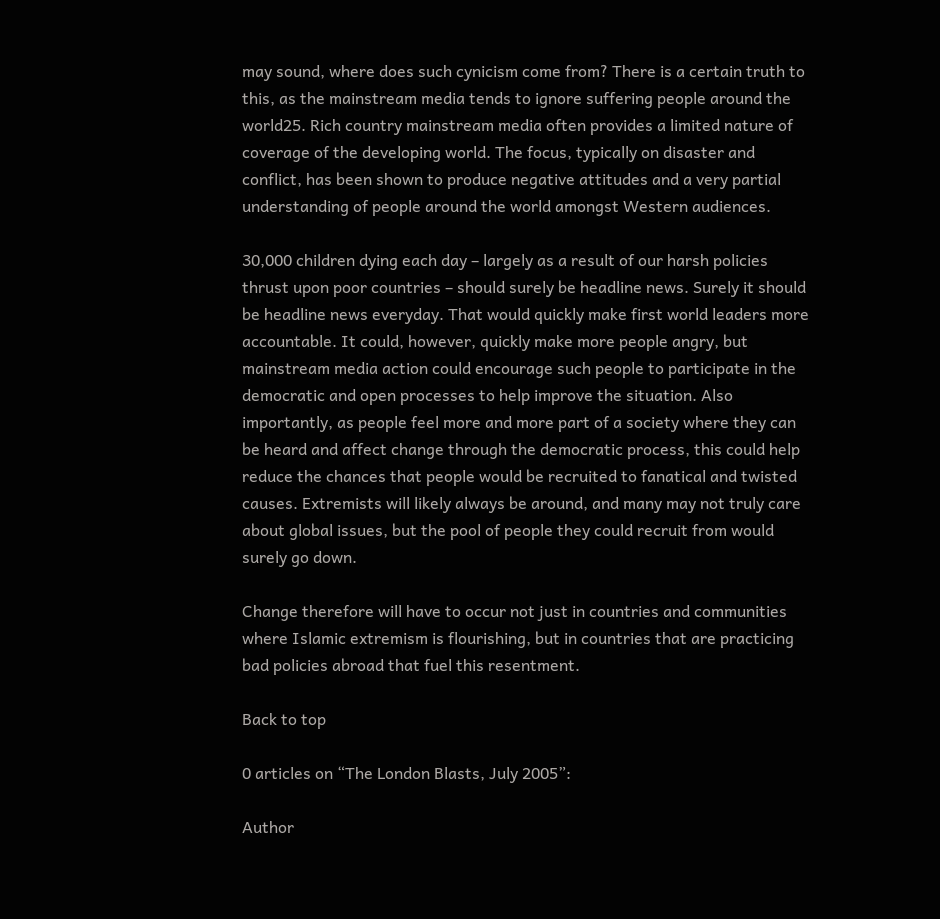may sound, where does such cynicism come from? There is a certain truth to this, as the mainstream media tends to ignore suffering people around the world25. Rich country mainstream media often provides a limited nature of coverage of the developing world. The focus, typically on disaster and conflict, has been shown to produce negative attitudes and a very partial understanding of people around the world amongst Western audiences.

30,000 children dying each day – largely as a result of our harsh policies thrust upon poor countries – should surely be headline news. Surely it should be headline news everyday. That would quickly make first world leaders more accountable. It could, however, quickly make more people angry, but mainstream media action could encourage such people to participate in the democratic and open processes to help improve the situation. Also importantly, as people feel more and more part of a society where they can be heard and affect change through the democratic process, this could help reduce the chances that people would be recruited to fanatical and twisted causes. Extremists will likely always be around, and many may not truly care about global issues, but the pool of people they could recruit from would surely go down.

Change therefore will have to occur not just in countries and communities where Islamic extremism is flourishing, but in countries that are practicing bad policies abroad that fuel this resentment.

Back to top

0 articles on “The London Blasts, July 2005”:

Author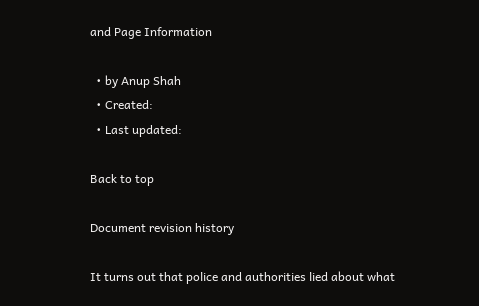and Page Information

  • by Anup Shah
  • Created:
  • Last updated:

Back to top

Document revision history

It turns out that police and authorities lied about what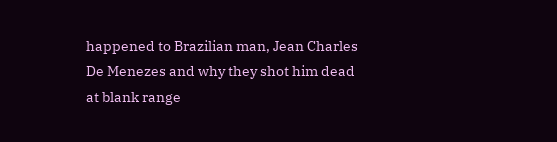happened to Brazilian man, Jean Charles De Menezes and why they shot him dead at blank range